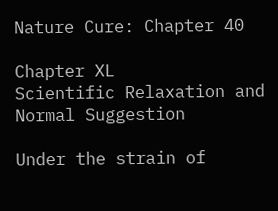Nature Cure: Chapter 40

Chapter XL
Scientific Relaxation and Normal Suggestion

Under the strain of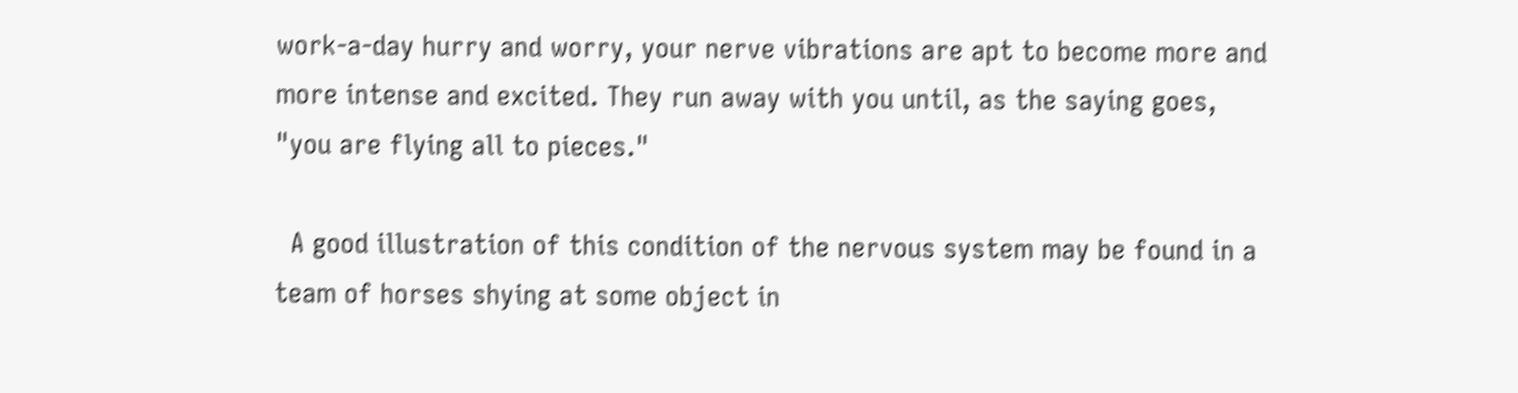work-a-day hurry and worry, your nerve vibrations are apt to become more and more intense and excited. They run away with you until, as the saying goes, "you are flying all to pieces."

  A good illustration of this condition of the nervous system may be found in a team of horses shying at some object in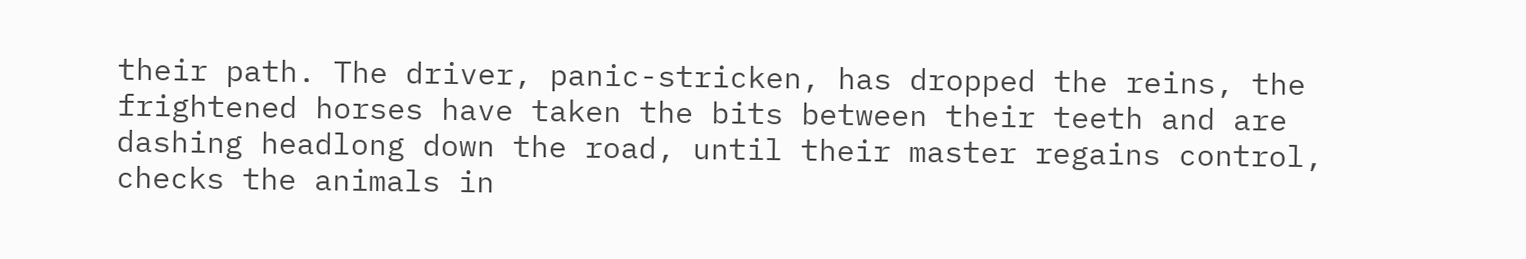their path. The driver, panic-stricken, has dropped the reins, the frightened horses have taken the bits between their teeth and are dashing headlong down the road, until their master regains control, checks the animals in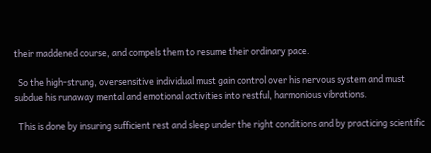their maddened course, and compels them to resume their ordinary pace.

  So the high-strung, oversensitive individual must gain control over his nervous system and must subdue his runaway mental and emotional activities into restful, harmonious vibrations.

  This is done by insuring sufficient rest and sleep under the right conditions and by practicing scientific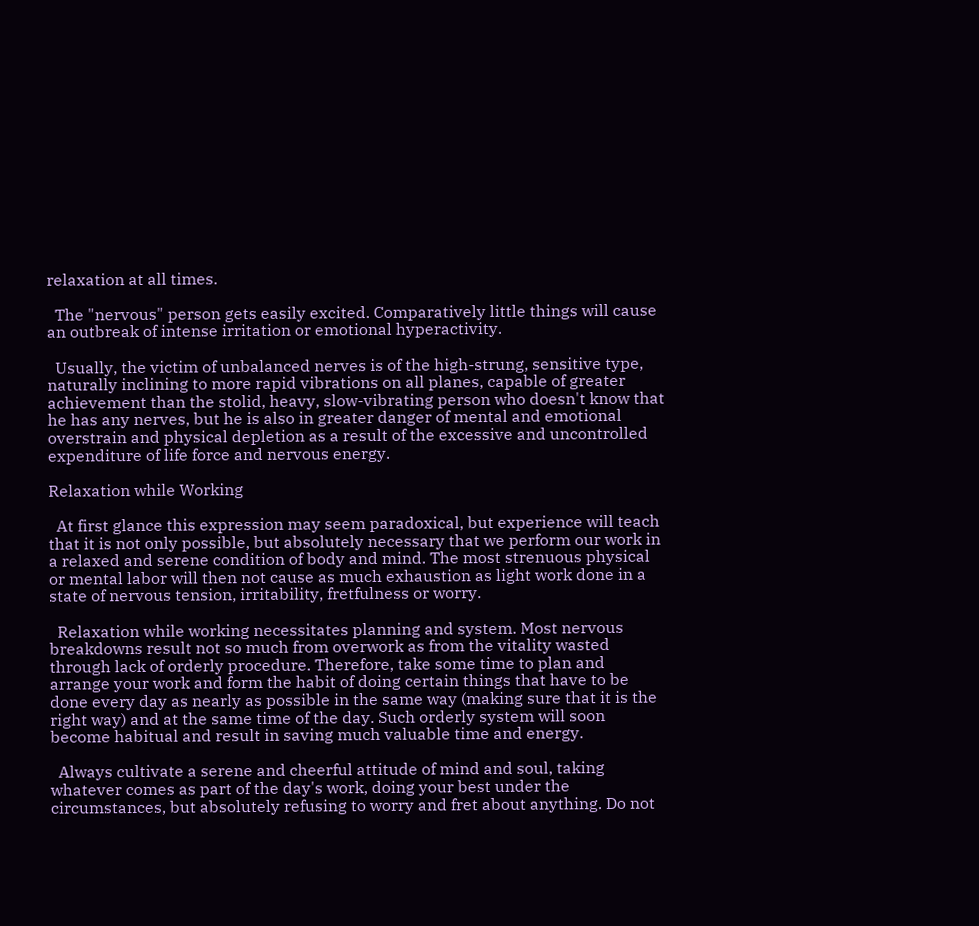relaxation at all times.

  The "nervous" person gets easily excited. Comparatively little things will cause an outbreak of intense irritation or emotional hyperactivity.

  Usually, the victim of unbalanced nerves is of the high-strung, sensitive type, naturally inclining to more rapid vibrations on all planes, capable of greater achievement than the stolid, heavy, slow-vibrating person who doesn't know that he has any nerves, but he is also in greater danger of mental and emotional overstrain and physical depletion as a result of the excessive and uncontrolled expenditure of life force and nervous energy.

Relaxation while Working

  At first glance this expression may seem paradoxical, but experience will teach that it is not only possible, but absolutely necessary that we perform our work in a relaxed and serene condition of body and mind. The most strenuous physical or mental labor will then not cause as much exhaustion as light work done in a state of nervous tension, irritability, fretfulness or worry.

  Relaxation while working necessitates planning and system. Most nervous breakdowns result not so much from overwork as from the vitality wasted through lack of orderly procedure. Therefore, take some time to plan and arrange your work and form the habit of doing certain things that have to be done every day as nearly as possible in the same way (making sure that it is the right way) and at the same time of the day. Such orderly system will soon become habitual and result in saving much valuable time and energy.

  Always cultivate a serene and cheerful attitude of mind and soul, taking whatever comes as part of the day's work, doing your best under the circumstances, but absolutely refusing to worry and fret about anything. Do not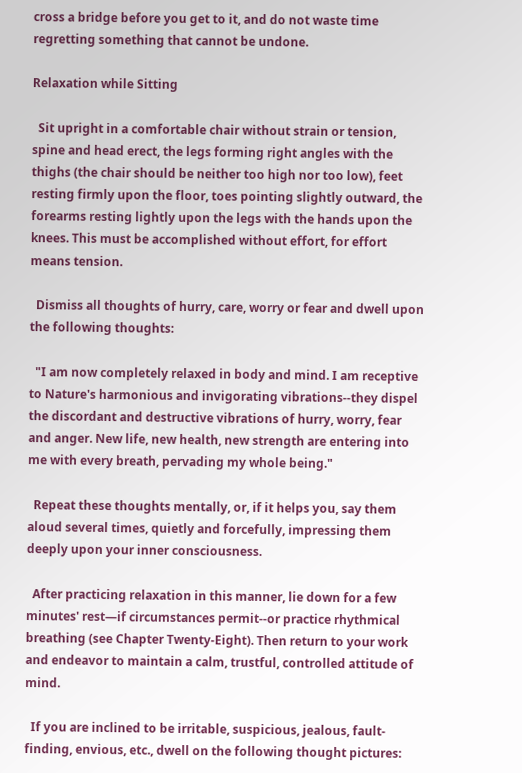cross a bridge before you get to it, and do not waste time regretting something that cannot be undone.

Relaxation while Sitting

  Sit upright in a comfortable chair without strain or tension, spine and head erect, the legs forming right angles with the thighs (the chair should be neither too high nor too low), feet resting firmly upon the floor, toes pointing slightly outward, the forearms resting lightly upon the legs with the hands upon the knees. This must be accomplished without effort, for effort means tension.

  Dismiss all thoughts of hurry, care, worry or fear and dwell upon the following thoughts:

  "I am now completely relaxed in body and mind. I am receptive to Nature's harmonious and invigorating vibrations--they dispel the discordant and destructive vibrations of hurry, worry, fear and anger. New life, new health, new strength are entering into me with every breath, pervading my whole being."

  Repeat these thoughts mentally, or, if it helps you, say them aloud several times, quietly and forcefully, impressing them deeply upon your inner consciousness.

  After practicing relaxation in this manner, lie down for a few minutes' rest—if circumstances permit--or practice rhythmical breathing (see Chapter Twenty-Eight). Then return to your work and endeavor to maintain a calm, trustful, controlled attitude of mind.

  If you are inclined to be irritable, suspicious, jealous, fault-finding, envious, etc., dwell on the following thought pictures: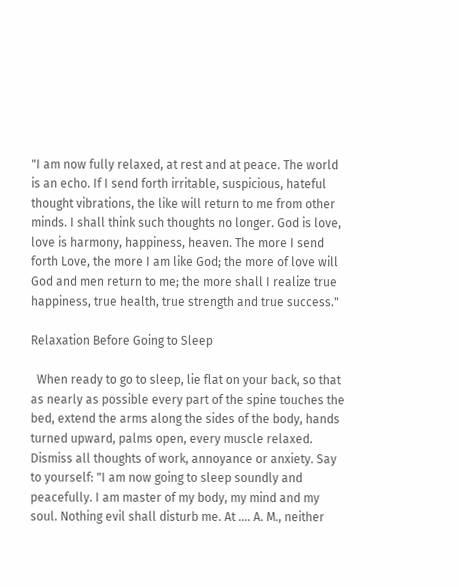"I am now fully relaxed, at rest and at peace. The world is an echo. If I send forth irritable, suspicious, hateful thought vibrations, the like will return to me from other minds. I shall think such thoughts no longer. God is love, love is harmony, happiness, heaven. The more I send forth Love, the more I am like God; the more of love will God and men return to me; the more shall I realize true happiness, true health, true strength and true success."

Relaxation Before Going to Sleep

  When ready to go to sleep, lie flat on your back, so that as nearly as possible every part of the spine touches the bed, extend the arms along the sides of the body, hands turned upward, palms open, every muscle relaxed. Dismiss all thoughts of work, annoyance or anxiety. Say to yourself: "I am now going to sleep soundly and peacefully. I am master of my body, my mind and my soul. Nothing evil shall disturb me. At .... A. M., neither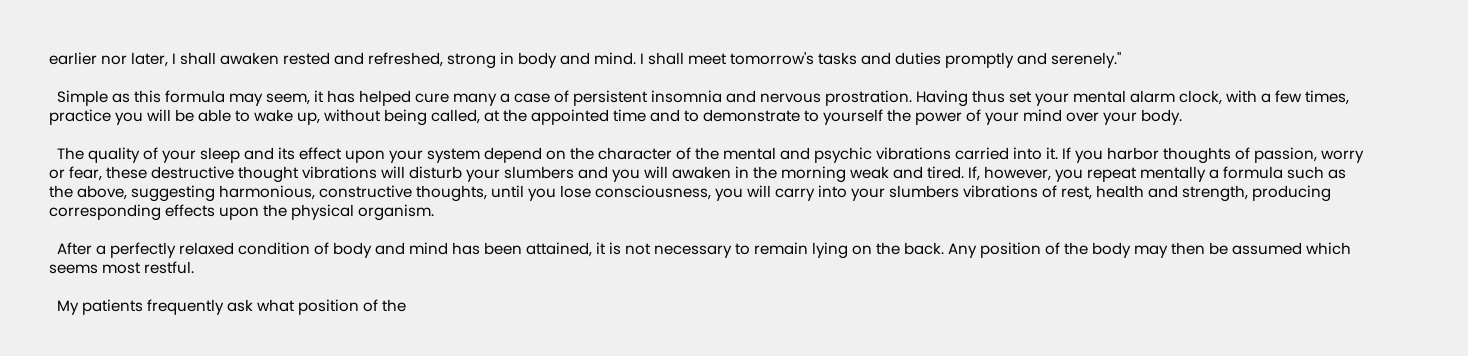earlier nor later, I shall awaken rested and refreshed, strong in body and mind. I shall meet tomorrow's tasks and duties promptly and serenely."

  Simple as this formula may seem, it has helped cure many a case of persistent insomnia and nervous prostration. Having thus set your mental alarm clock, with a few times, practice you will be able to wake up, without being called, at the appointed time and to demonstrate to yourself the power of your mind over your body.

  The quality of your sleep and its effect upon your system depend on the character of the mental and psychic vibrations carried into it. If you harbor thoughts of passion, worry or fear, these destructive thought vibrations will disturb your slumbers and you will awaken in the morning weak and tired. If, however, you repeat mentally a formula such as the above, suggesting harmonious, constructive thoughts, until you lose consciousness, you will carry into your slumbers vibrations of rest, health and strength, producing corresponding effects upon the physical organism.

  After a perfectly relaxed condition of body and mind has been attained, it is not necessary to remain lying on the back. Any position of the body may then be assumed which seems most restful.

  My patients frequently ask what position of the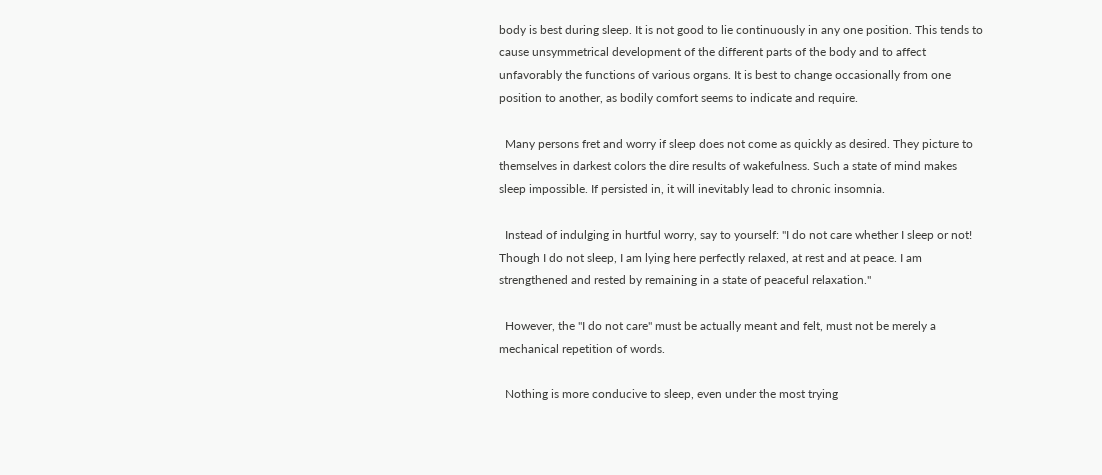body is best during sleep. It is not good to lie continuously in any one position. This tends to cause unsymmetrical development of the different parts of the body and to affect unfavorably the functions of various organs. It is best to change occasionally from one position to another, as bodily comfort seems to indicate and require.

  Many persons fret and worry if sleep does not come as quickly as desired. They picture to themselves in darkest colors the dire results of wakefulness. Such a state of mind makes sleep impossible. If persisted in, it will inevitably lead to chronic insomnia.

  Instead of indulging in hurtful worry, say to yourself: "I do not care whether I sleep or not! Though I do not sleep, I am lying here perfectly relaxed, at rest and at peace. I am strengthened and rested by remaining in a state of peaceful relaxation."

  However, the "I do not care" must be actually meant and felt, must not be merely a mechanical repetition of words.

  Nothing is more conducive to sleep, even under the most trying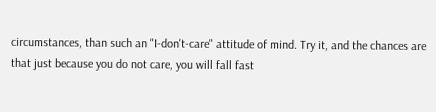circumstances, than such an "I-don't-care" attitude of mind. Try it, and the chances are that just because you do not care, you will fall fast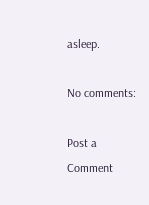asleep.

No comments:

Post a Comment